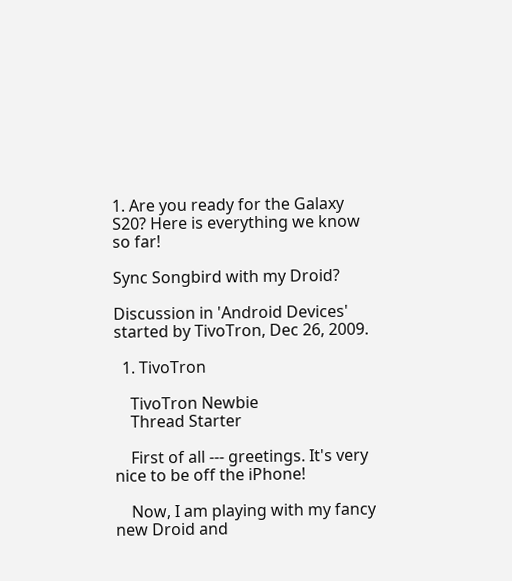1. Are you ready for the Galaxy S20? Here is everything we know so far!

Sync Songbird with my Droid?

Discussion in 'Android Devices' started by TivoTron, Dec 26, 2009.

  1. TivoTron

    TivoTron Newbie
    Thread Starter

    First of all --- greetings. It's very nice to be off the iPhone!

    Now, I am playing with my fancy new Droid and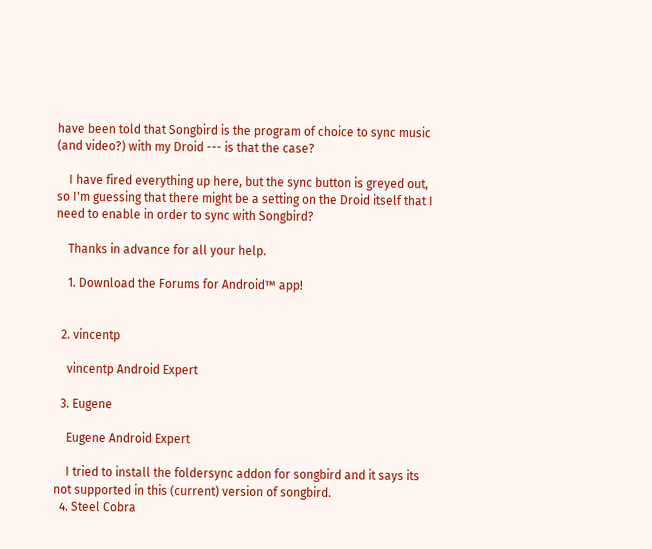have been told that Songbird is the program of choice to sync music (and video?) with my Droid --- is that the case?

    I have fired everything up here, but the sync button is greyed out, so I'm guessing that there might be a setting on the Droid itself that I need to enable in order to sync with Songbird?

    Thanks in advance for all your help.

    1. Download the Forums for Android™ app!


  2. vincentp

    vincentp Android Expert

  3. Eugene

    Eugene Android Expert

    I tried to install the foldersync addon for songbird and it says its not supported in this (current) version of songbird.
  4. Steel Cobra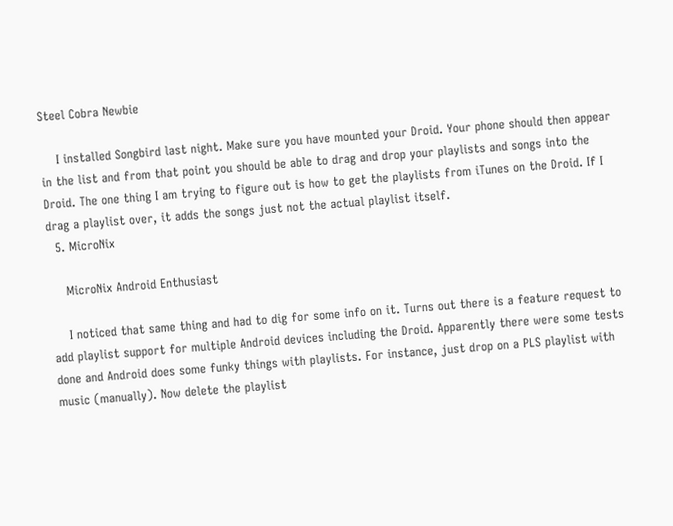Steel Cobra Newbie

    I installed Songbird last night. Make sure you have mounted your Droid. Your phone should then appear in the list and from that point you should be able to drag and drop your playlists and songs into the Droid. The one thing I am trying to figure out is how to get the playlists from iTunes on the Droid. If I drag a playlist over, it adds the songs just not the actual playlist itself.
  5. MicroNix

    MicroNix Android Enthusiast

    I noticed that same thing and had to dig for some info on it. Turns out there is a feature request to add playlist support for multiple Android devices including the Droid. Apparently there were some tests done and Android does some funky things with playlists. For instance, just drop on a PLS playlist with music (manually). Now delete the playlist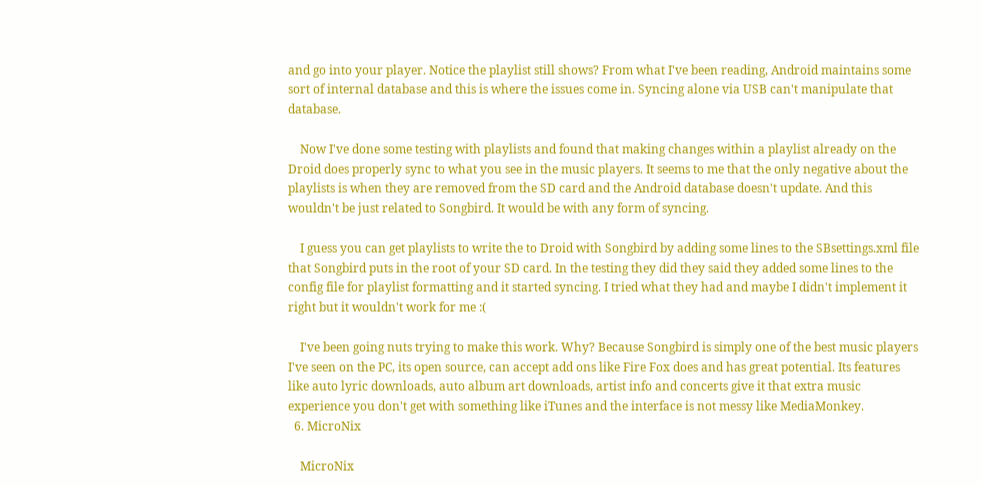and go into your player. Notice the playlist still shows? From what I've been reading, Android maintains some sort of internal database and this is where the issues come in. Syncing alone via USB can't manipulate that database.

    Now I've done some testing with playlists and found that making changes within a playlist already on the Droid does properly sync to what you see in the music players. It seems to me that the only negative about the playlists is when they are removed from the SD card and the Android database doesn't update. And this wouldn't be just related to Songbird. It would be with any form of syncing.

    I guess you can get playlists to write the to Droid with Songbird by adding some lines to the SBsettings.xml file that Songbird puts in the root of your SD card. In the testing they did they said they added some lines to the config file for playlist formatting and it started syncing. I tried what they had and maybe I didn't implement it right but it wouldn't work for me :(

    I've been going nuts trying to make this work. Why? Because Songbird is simply one of the best music players I've seen on the PC, its open source, can accept add ons like Fire Fox does and has great potential. Its features like auto lyric downloads, auto album art downloads, artist info and concerts give it that extra music experience you don't get with something like iTunes and the interface is not messy like MediaMonkey.
  6. MicroNix

    MicroNix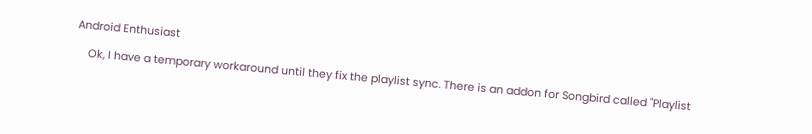Android Enthusiast

    Ok, I have a temporary workaround until they fix the playlist sync. There is an addon for Songbird called "Playlist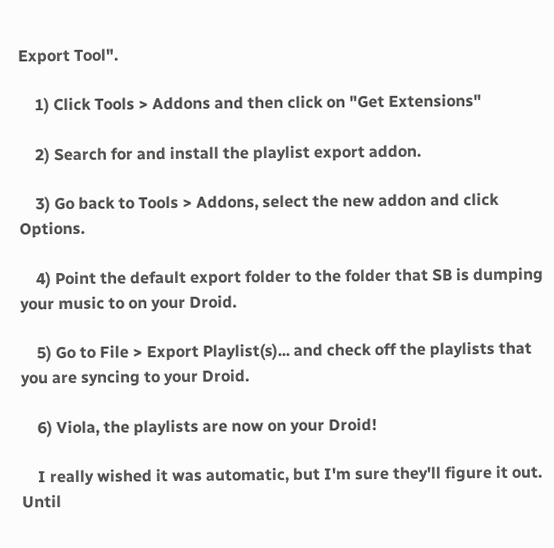Export Tool".

    1) Click Tools > Addons and then click on "Get Extensions"

    2) Search for and install the playlist export addon.

    3) Go back to Tools > Addons, select the new addon and click Options.

    4) Point the default export folder to the folder that SB is dumping your music to on your Droid.

    5) Go to File > Export Playlist(s)... and check off the playlists that you are syncing to your Droid.

    6) Viola, the playlists are now on your Droid!

    I really wished it was automatic, but I'm sure they'll figure it out. Until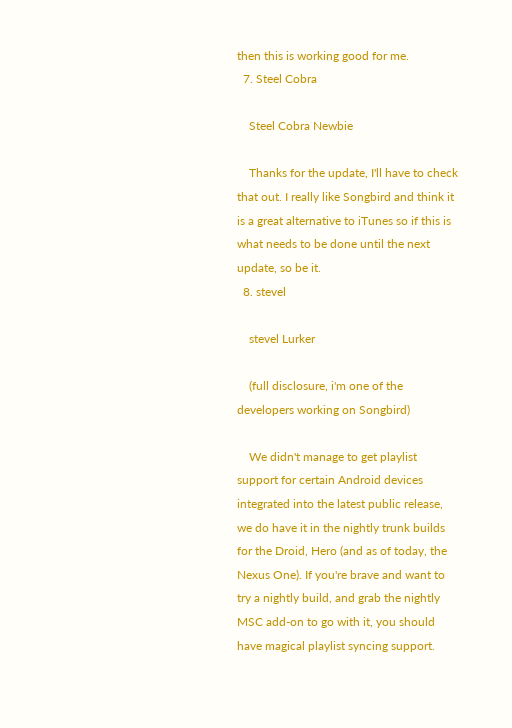then this is working good for me.
  7. Steel Cobra

    Steel Cobra Newbie

    Thanks for the update, I'll have to check that out. I really like Songbird and think it is a great alternative to iTunes so if this is what needs to be done until the next update, so be it.
  8. stevel

    stevel Lurker

    (full disclosure, i'm one of the developers working on Songbird)

    We didn't manage to get playlist support for certain Android devices integrated into the latest public release, we do have it in the nightly trunk builds for the Droid, Hero (and as of today, the Nexus One). If you're brave and want to try a nightly build, and grab the nightly MSC add-on to go with it, you should have magical playlist syncing support.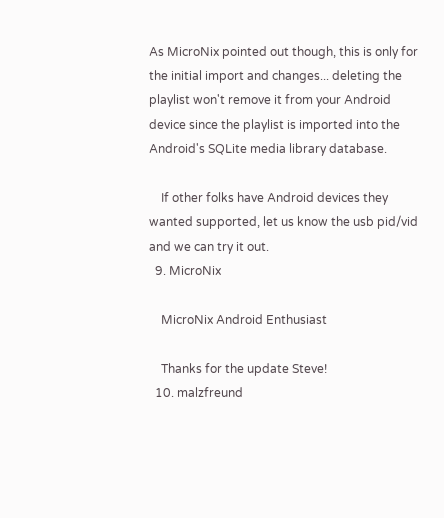As MicroNix pointed out though, this is only for the initial import and changes... deleting the playlist won't remove it from your Android device since the playlist is imported into the Android's SQLite media library database.

    If other folks have Android devices they wanted supported, let us know the usb pid/vid and we can try it out.
  9. MicroNix

    MicroNix Android Enthusiast

    Thanks for the update Steve!
  10. malzfreund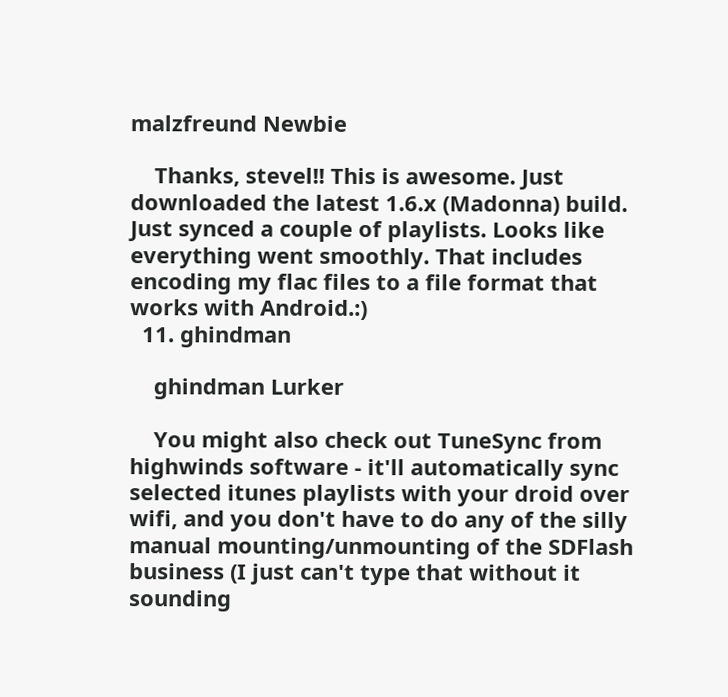malzfreund Newbie

    Thanks, stevel!! This is awesome. Just downloaded the latest 1.6.x (Madonna) build. Just synced a couple of playlists. Looks like everything went smoothly. That includes encoding my flac files to a file format that works with Android.:)
  11. ghindman

    ghindman Lurker

    You might also check out TuneSync from highwinds software - it'll automatically sync selected itunes playlists with your droid over wifi, and you don't have to do any of the silly manual mounting/unmounting of the SDFlash business (I just can't type that without it sounding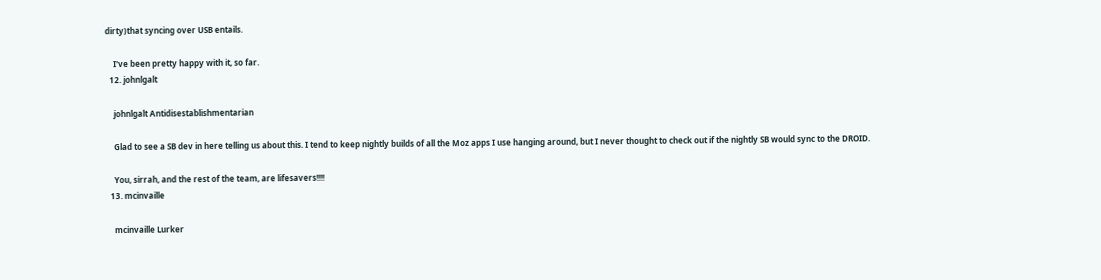dirty)that syncing over USB entails.

    I've been pretty happy with it, so far.
  12. johnlgalt

    johnlgalt Antidisestablishmentarian

    Glad to see a SB dev in here telling us about this. I tend to keep nightly builds of all the Moz apps I use hanging around, but I never thought to check out if the nightly SB would sync to the DROID.

    You, sirrah, and the rest of the team, are lifesavers!!!!
  13. mcinvaille

    mcinvaille Lurker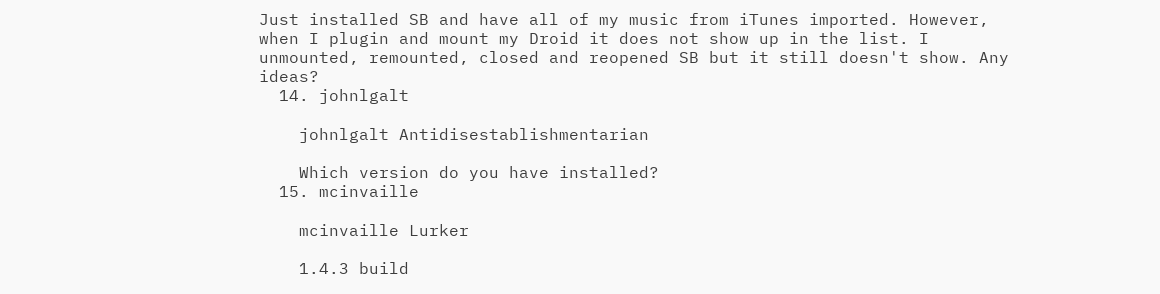Just installed SB and have all of my music from iTunes imported. However, when I plugin and mount my Droid it does not show up in the list. I unmounted, remounted, closed and reopened SB but it still doesn't show. Any ideas?
  14. johnlgalt

    johnlgalt Antidisestablishmentarian

    Which version do you have installed?
  15. mcinvaille

    mcinvaille Lurker

    1.4.3 build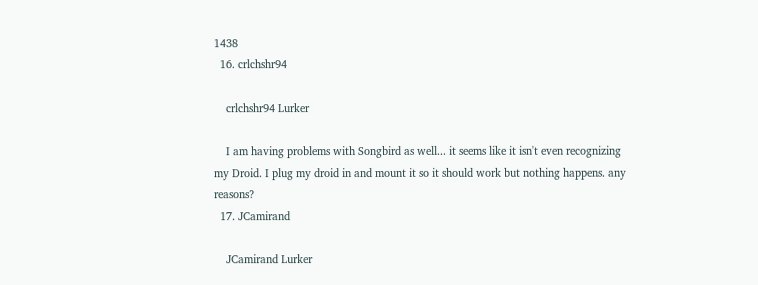1438
  16. crlchshr94

    crlchshr94 Lurker

    I am having problems with Songbird as well... it seems like it isn't even recognizing my Droid. I plug my droid in and mount it so it should work but nothing happens. any reasons?
  17. JCamirand

    JCamirand Lurker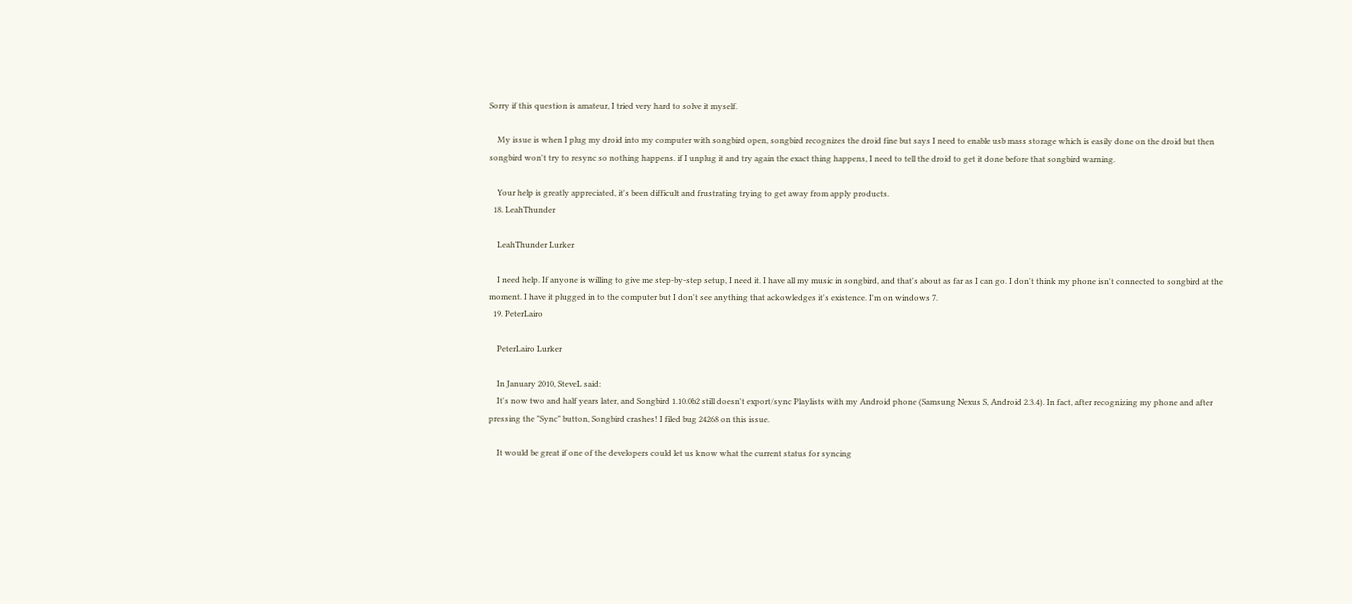Sorry if this question is amateur, I tried very hard to solve it myself.

    My issue is when I plug my droid into my computer with songbird open, songbird recognizes the droid fine but says I need to enable usb mass storage which is easily done on the droid but then songbird won't try to resync so nothing happens. if I unplug it and try again the exact thing happens, I need to tell the droid to get it done before that songbird warning.

    Your help is greatly appreciated, it's been difficult and frustrating trying to get away from apply products.
  18. LeahThunder

    LeahThunder Lurker

    I need help. If anyone is willing to give me step-by-step setup, I need it. I have all my music in songbird, and that's about as far as I can go. I don't think my phone isn't connected to songbird at the moment. I have it plugged in to the computer but I don't see anything that ackowledges it's existence. I'm on windows 7.
  19. PeterLairo

    PeterLairo Lurker

    In January 2010, SteveL said:
    It's now two and half years later, and Songbird 1.10.0b2 still doesn't export/sync Playlists with my Android phone (Samsung Nexus S, Android 2.3.4). In fact, after recognizing my phone and after pressing the "Sync" button, Songbird crashes! I filed bug 24268 on this issue.

    It would be great if one of the developers could let us know what the current status for syncing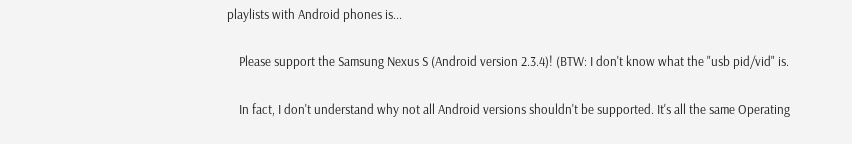playlists with Android phones is...

    Please support the Samsung Nexus S (Android version 2.3.4)! (BTW: I don't know what the "usb pid/vid" is.

    In fact, I don't understand why not all Android versions shouldn't be supported. It's all the same Operating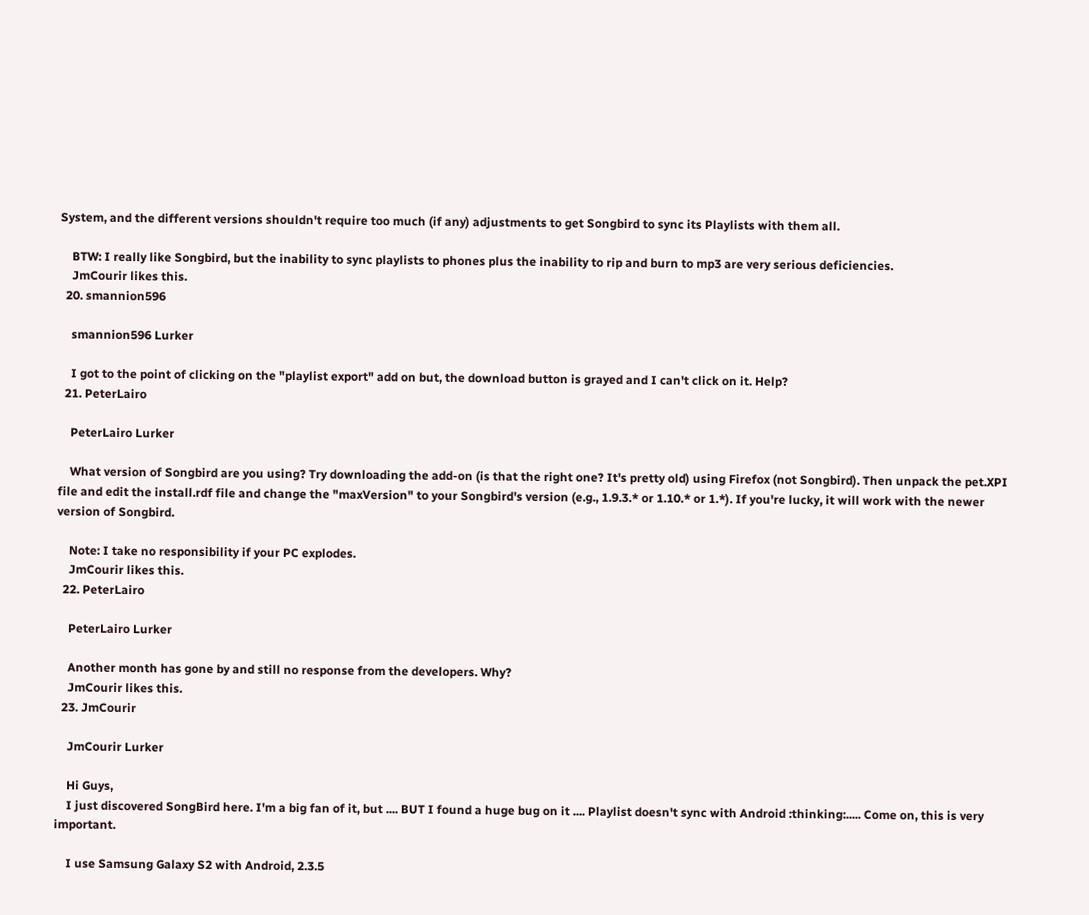System, and the different versions shouldn't require too much (if any) adjustments to get Songbird to sync its Playlists with them all.

    BTW: I really like Songbird, but the inability to sync playlists to phones plus the inability to rip and burn to mp3 are very serious deficiencies.
    JmCourir likes this.
  20. smannion596

    smannion596 Lurker

    I got to the point of clicking on the "playlist export" add on but, the download button is grayed and I can't click on it. Help?
  21. PeterLairo

    PeterLairo Lurker

    What version of Songbird are you using? Try downloading the add-on (is that the right one? It's pretty old) using Firefox (not Songbird). Then unpack the pet.XPI file and edit the install.rdf file and change the "maxVersion" to your Songbird's version (e.g., 1.9.3.* or 1.10.* or 1.*). If you're lucky, it will work with the newer version of Songbird.

    Note: I take no responsibility if your PC explodes.
    JmCourir likes this.
  22. PeterLairo

    PeterLairo Lurker

    Another month has gone by and still no response from the developers. Why?
    JmCourir likes this.
  23. JmCourir

    JmCourir Lurker

    Hi Guys,
    I just discovered SongBird here. I'm a big fan of it, but .... BUT I found a huge bug on it .... Playlist doesn't sync with Android :thinking:..... Come on, this is very important.

    I use Samsung Galaxy S2 with Android, 2.3.5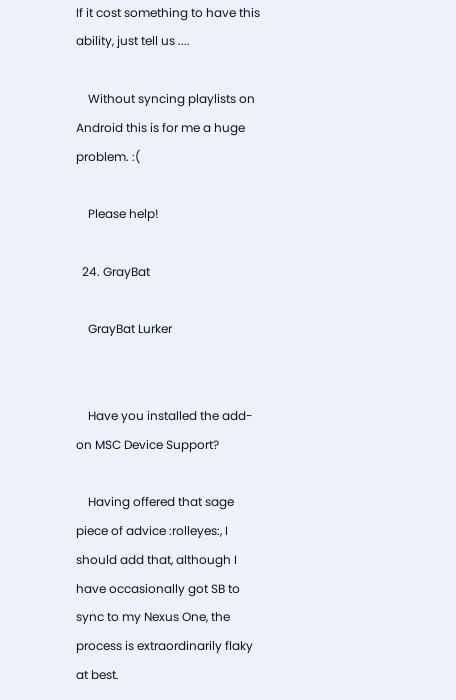If it cost something to have this ability, just tell us ....

    Without syncing playlists on Android this is for me a huge problem. :(

    Please help!

  24. GrayBat

    GrayBat Lurker


    Have you installed the add-on MSC Device Support?

    Having offered that sage piece of advice :rolleyes:, I should add that, although I have occasionally got SB to sync to my Nexus One, the process is extraordinarily flaky at best.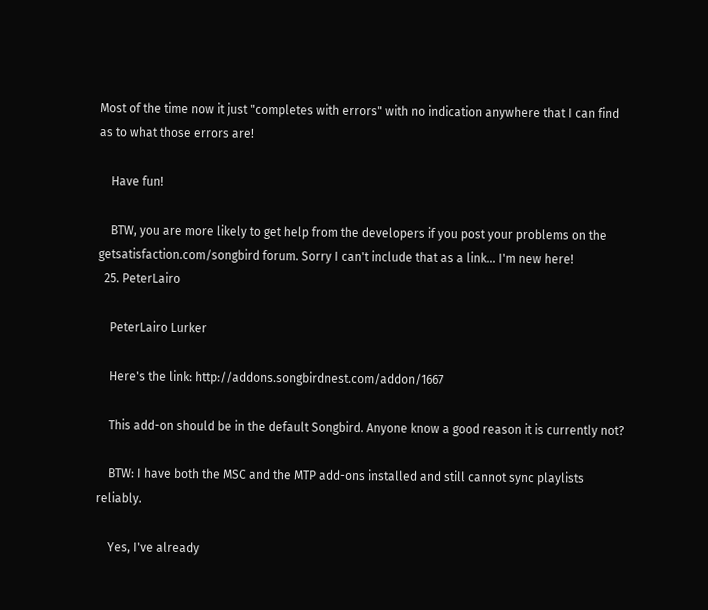Most of the time now it just "completes with errors" with no indication anywhere that I can find as to what those errors are!

    Have fun!

    BTW, you are more likely to get help from the developers if you post your problems on the getsatisfaction.com/songbird forum. Sorry I can't include that as a link... I'm new here!
  25. PeterLairo

    PeterLairo Lurker

    Here's the link: http://addons.songbirdnest.com/addon/1667

    This add-on should be in the default Songbird. Anyone know a good reason it is currently not?

    BTW: I have both the MSC and the MTP add-ons installed and still cannot sync playlists reliably.

    Yes, I've already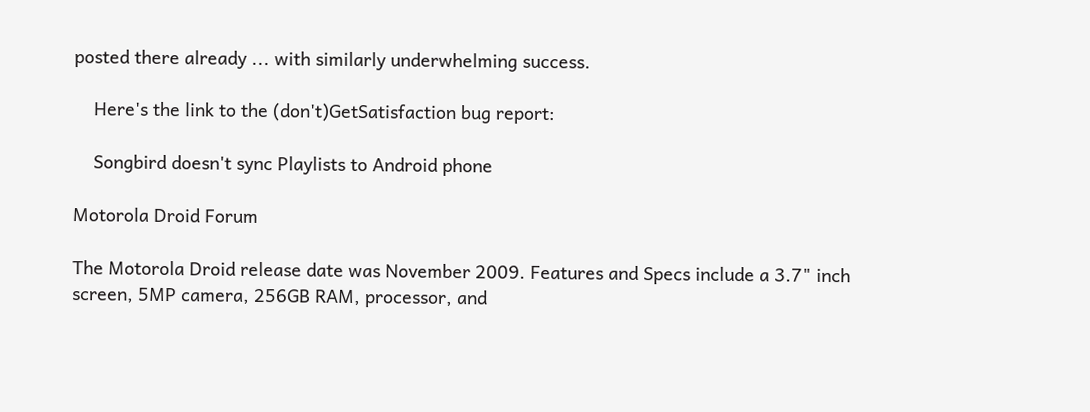posted there already ... with similarly underwhelming success.

    Here's the link to the (don't)GetSatisfaction bug report:

    Songbird doesn't sync Playlists to Android phone

Motorola Droid Forum

The Motorola Droid release date was November 2009. Features and Specs include a 3.7" inch screen, 5MP camera, 256GB RAM, processor, and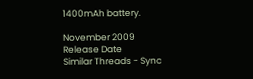1400mAh battery.

November 2009
Release Date
Similar Threads - Sync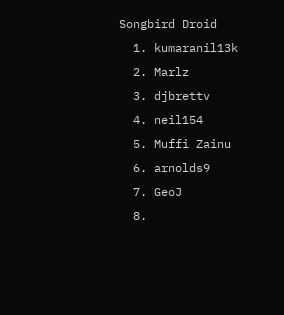Songbird Droid
  1. kumaranil13k
  2. Marlz
  3. djbrettv
  4. neil154
  5. Muffi Zainu
  6. arnolds9
  7. GeoJ
  8.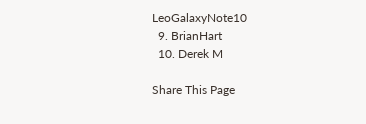LeoGalaxyNote10
  9. BrianHart
  10. Derek M

Share This Page